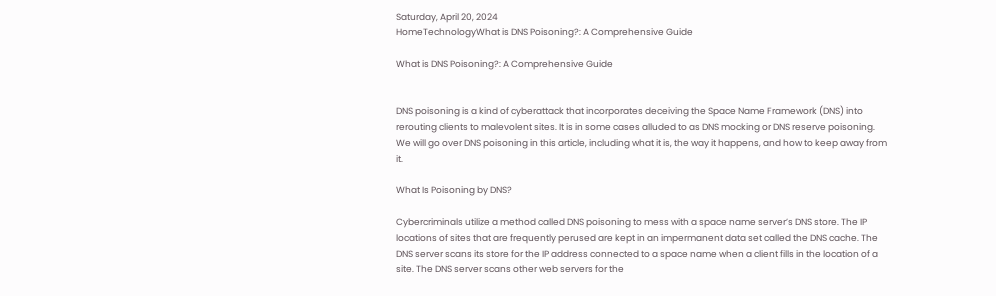Saturday, April 20, 2024
HomeTechnologyWhat is DNS Poisoning?: A Comprehensive Guide

What is DNS Poisoning?: A Comprehensive Guide


DNS poisoning is a kind of cyberattack that incorporates deceiving the Space Name Framework (DNS) into rerouting clients to malevolent sites. It is in some cases alluded to as DNS mocking or DNS reserve poisoning. We will go over DNS poisoning in this article, including what it is, the way it happens, and how to keep away from it.

What Is Poisoning by DNS?

Cybercriminals utilize a method called DNS poisoning to mess with a space name server’s DNS store. The IP locations of sites that are frequently perused are kept in an impermanent data set called the DNS cache. The DNS server scans its store for the IP address connected to a space name when a client fills in the location of a site. The DNS server scans other web servers for the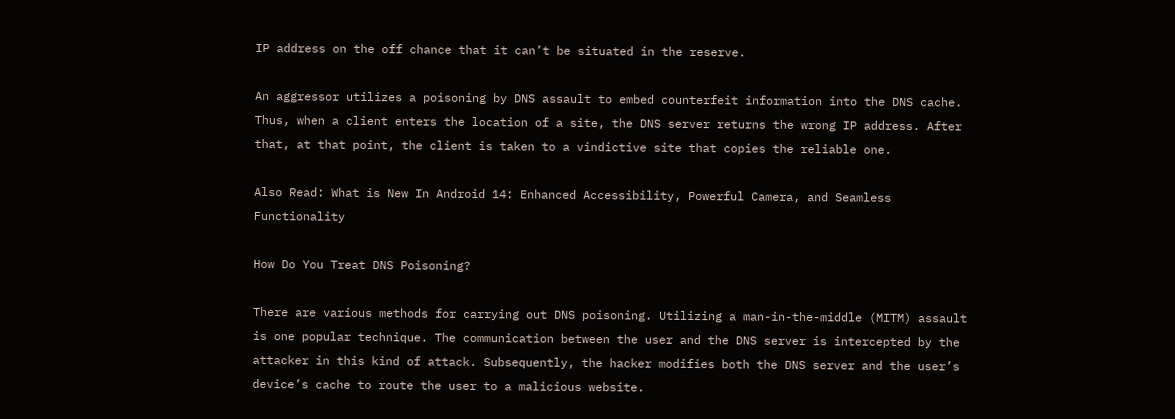IP address on the off chance that it can’t be situated in the reserve.

An aggressor utilizes a poisoning by DNS assault to embed counterfeit information into the DNS cache. Thus, when a client enters the location of a site, the DNS server returns the wrong IP address. After that, at that point, the client is taken to a vindictive site that copies the reliable one.

Also Read: What is New In Android 14: Enhanced Accessibility, Powerful Camera, and Seamless Functionality

How Do You Treat DNS Poisoning?

There are various methods for carrying out DNS poisoning. Utilizing a man-in-the-middle (MITM) assault is one popular technique. The communication between the user and the DNS server is intercepted by the attacker in this kind of attack. Subsequently, the hacker modifies both the DNS server and the user’s device’s cache to route the user to a malicious website.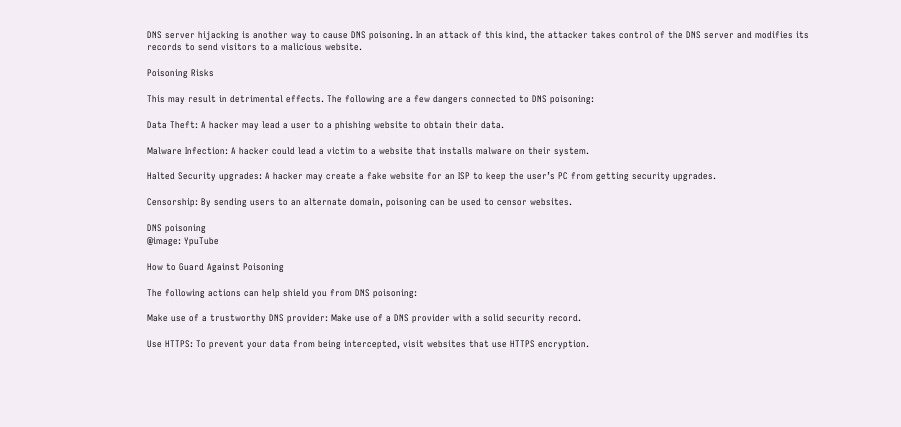DNS server hijacking is another way to cause DNS poisoning. In an attack of this kind, the attacker takes control of the DNS server and modifies its records to send visitors to a malicious website.

Poisoning Risks

This may result in detrimental effects. The following are a few dangers connected to DNS poisoning:

Data Theft: A hacker may lead a user to a phishing website to obtain their data.

Malware Infection: A hacker could lead a victim to a website that installs malware on their system.

Halted Security upgrades: A hacker may create a fake website for an ISP to keep the user’s PC from getting security upgrades.

Censorship: By sending users to an alternate domain, poisoning can be used to censor websites.

DNS poisoning
@image: YpuTube

How to Guard Against Poisoning

The following actions can help shield you from DNS poisoning:

Make use of a trustworthy DNS provider: Make use of a DNS provider with a solid security record.

Use HTTPS: To prevent your data from being intercepted, visit websites that use HTTPS encryption.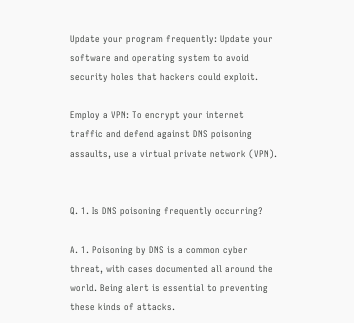Update your program frequently: Update your software and operating system to avoid security holes that hackers could exploit.

Employ a VPN: To encrypt your internet traffic and defend against DNS poisoning assaults, use a virtual private network (VPN).


Q. 1. Is DNS poisoning frequently occurring?

A. 1. Poisoning by DNS is a common cyber threat, with cases documented all around the world. Being alert is essential to preventing these kinds of attacks.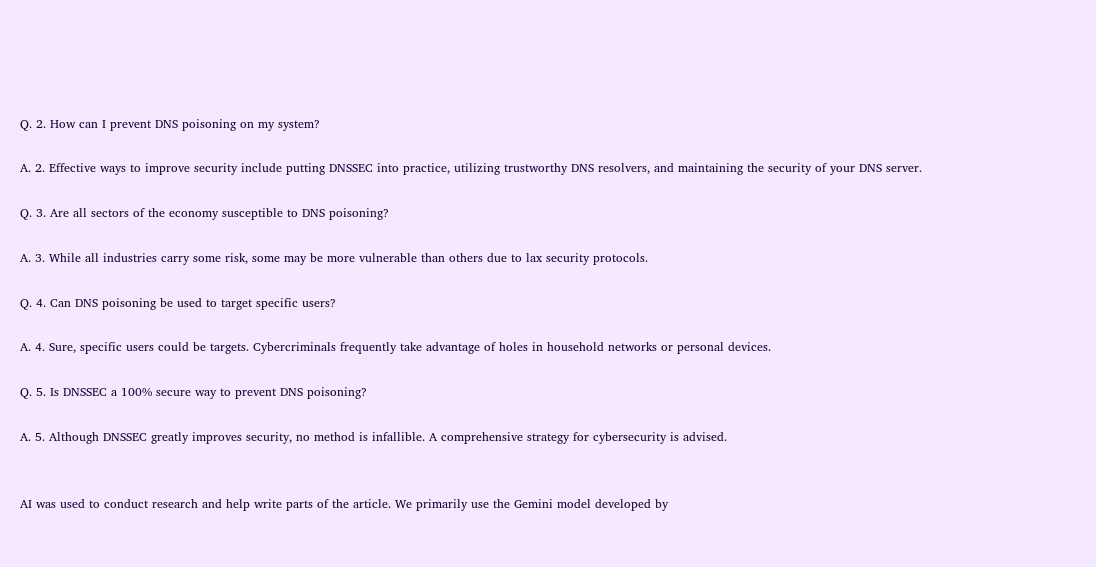Q. 2. How can I prevent DNS poisoning on my system?

A. 2. Effective ways to improve security include putting DNSSEC into practice, utilizing trustworthy DNS resolvers, and maintaining the security of your DNS server.

Q. 3. Are all sectors of the economy susceptible to DNS poisoning?

A. 3. While all industries carry some risk, some may be more vulnerable than others due to lax security protocols.

Q. 4. Can DNS poisoning be used to target specific users?

A. 4. Sure, specific users could be targets. Cybercriminals frequently take advantage of holes in household networks or personal devices.

Q. 5. Is DNSSEC a 100% secure way to prevent DNS poisoning?

A. 5. Although DNSSEC greatly improves security, no method is infallible. A comprehensive strategy for cybersecurity is advised.


AI was used to conduct research and help write parts of the article. We primarily use the Gemini model developed by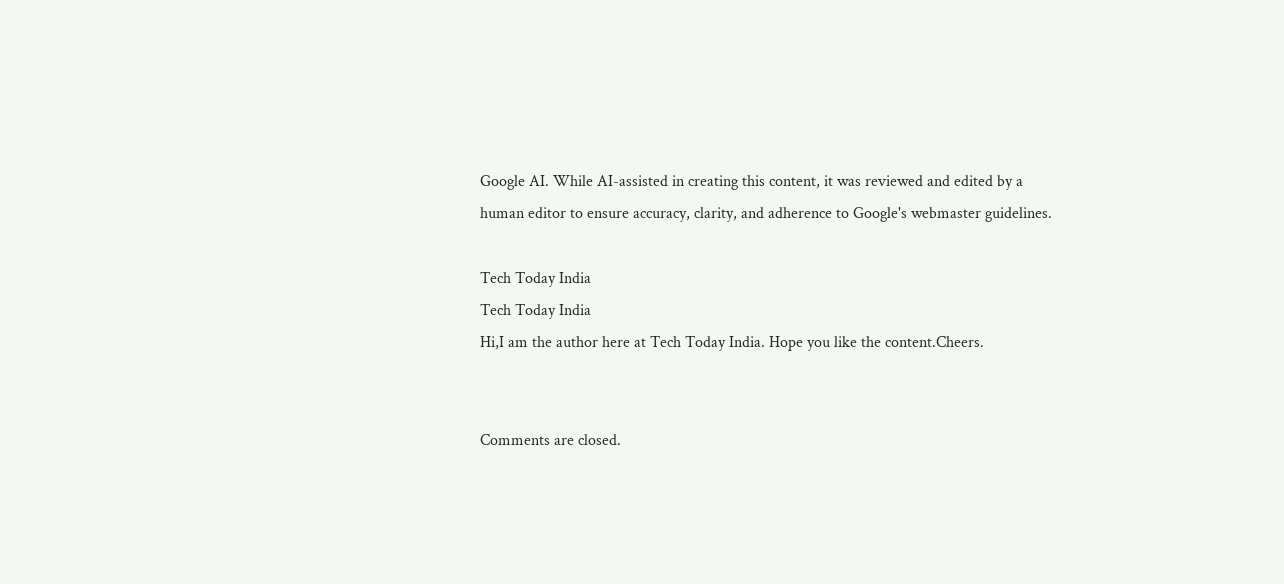Google AI. While AI-assisted in creating this content, it was reviewed and edited by a human editor to ensure accuracy, clarity, and adherence to Google's webmaster guidelines.

Tech Today India
Tech Today India
Hi,I am the author here at Tech Today India. Hope you like the content.Cheers.


Comments are closed.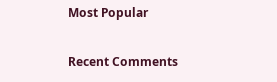Most Popular

Recent Comments